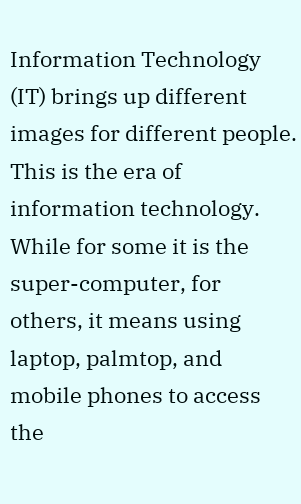Information Technology (IT) brings up different images for different people. This is the era of information technology.  While for some it is the super-computer, for others, it means using laptop, palmtop, and mobile phones to access the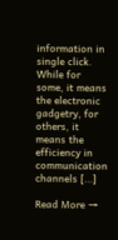information in single click. While for some, it means the electronic gadgetry, for others, it means the efficiency in communication channels […]

Read More →